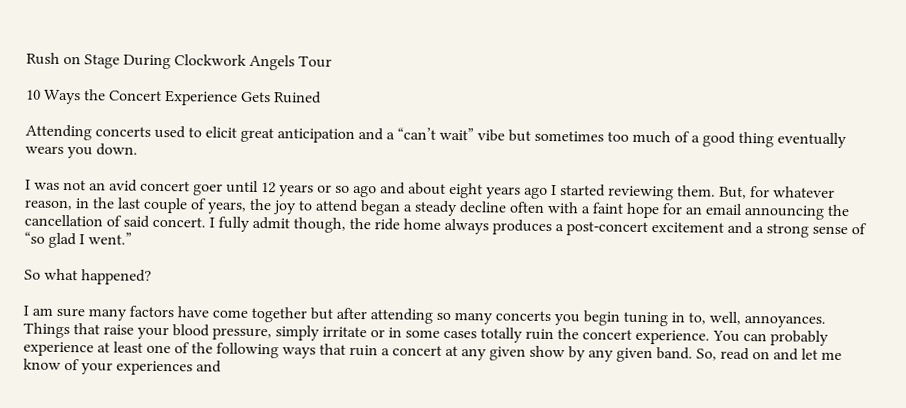Rush on Stage During Clockwork Angels Tour

10 Ways the Concert Experience Gets Ruined

Attending concerts used to elicit great anticipation and a “can’t wait” vibe but sometimes too much of a good thing eventually wears you down.

I was not an avid concert goer until 12 years or so ago and about eight years ago I started reviewing them. But, for whatever reason, in the last couple of years, the joy to attend began a steady decline often with a faint hope for an email announcing the cancellation of said concert. I fully admit though, the ride home always produces a post-concert excitement and a strong sense of “so glad I went.”

So what happened?

I am sure many factors have come together but after attending so many concerts you begin tuning in to, well, annoyances. Things that raise your blood pressure, simply irritate or in some cases totally ruin the concert experience. You can probably experience at least one of the following ways that ruin a concert at any given show by any given band. So, read on and let me know of your experiences and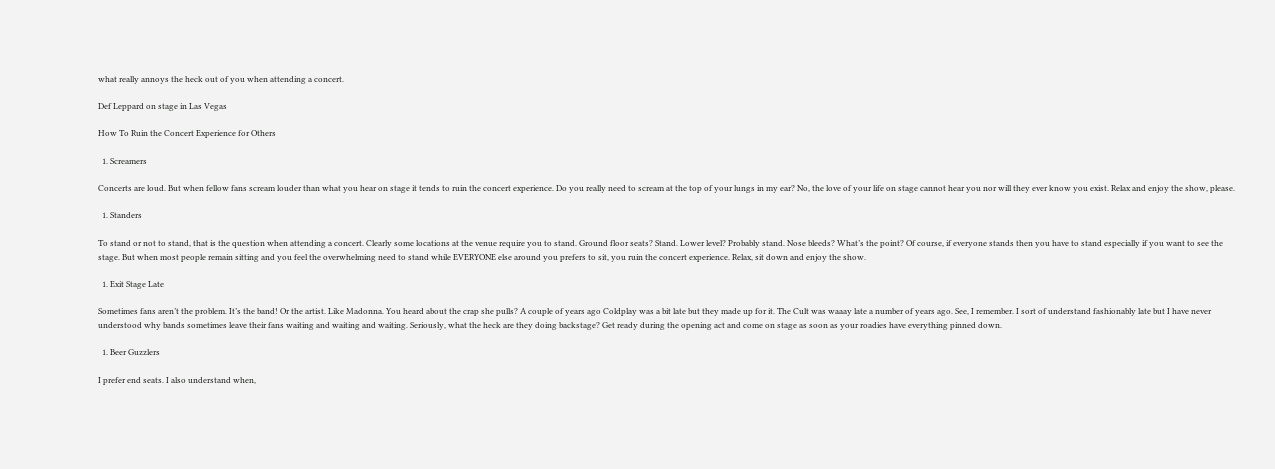what really annoys the heck out of you when attending a concert.

Def Leppard on stage in Las Vegas

How To Ruin the Concert Experience for Others

  1. Screamers

Concerts are loud. But when fellow fans scream louder than what you hear on stage it tends to ruin the concert experience. Do you really need to scream at the top of your lungs in my ear? No, the love of your life on stage cannot hear you nor will they ever know you exist. Relax and enjoy the show, please.

  1. Standers

To stand or not to stand, that is the question when attending a concert. Clearly some locations at the venue require you to stand. Ground floor seats? Stand. Lower level? Probably stand. Nose bleeds? What’s the point? Of course, if everyone stands then you have to stand especially if you want to see the stage. But when most people remain sitting and you feel the overwhelming need to stand while EVERYONE else around you prefers to sit, you ruin the concert experience. Relax, sit down and enjoy the show.

  1. Exit Stage Late

Sometimes fans aren’t the problem. It’s the band! Or the artist. Like Madonna. You heard about the crap she pulls? A couple of years ago Coldplay was a bit late but they made up for it. The Cult was waaay late a number of years ago. See, I remember. I sort of understand fashionably late but I have never understood why bands sometimes leave their fans waiting and waiting and waiting. Seriously, what the heck are they doing backstage? Get ready during the opening act and come on stage as soon as your roadies have everything pinned down.

  1. Beer Guzzlers

I prefer end seats. I also understand when,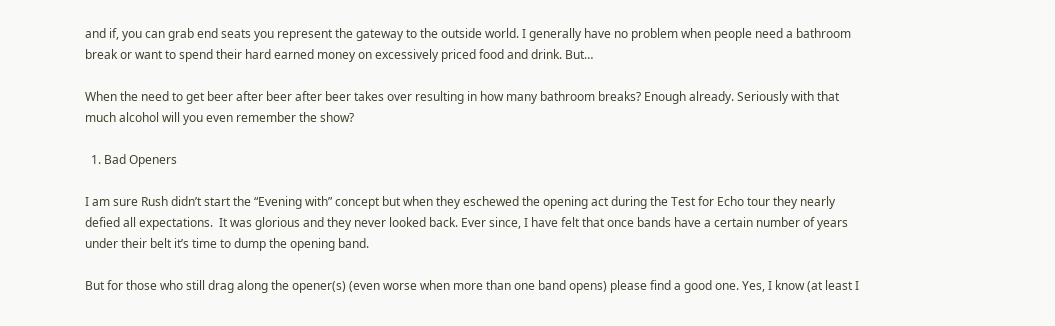and if, you can grab end seats you represent the gateway to the outside world. I generally have no problem when people need a bathroom break or want to spend their hard earned money on excessively priced food and drink. But…

When the need to get beer after beer after beer takes over resulting in how many bathroom breaks? Enough already. Seriously with that much alcohol will you even remember the show?

  1. Bad Openers

I am sure Rush didn’t start the “Evening with” concept but when they eschewed the opening act during the Test for Echo tour they nearly defied all expectations.  It was glorious and they never looked back. Ever since, I have felt that once bands have a certain number of years under their belt it’s time to dump the opening band.

But for those who still drag along the opener(s) (even worse when more than one band opens) please find a good one. Yes, I know (at least I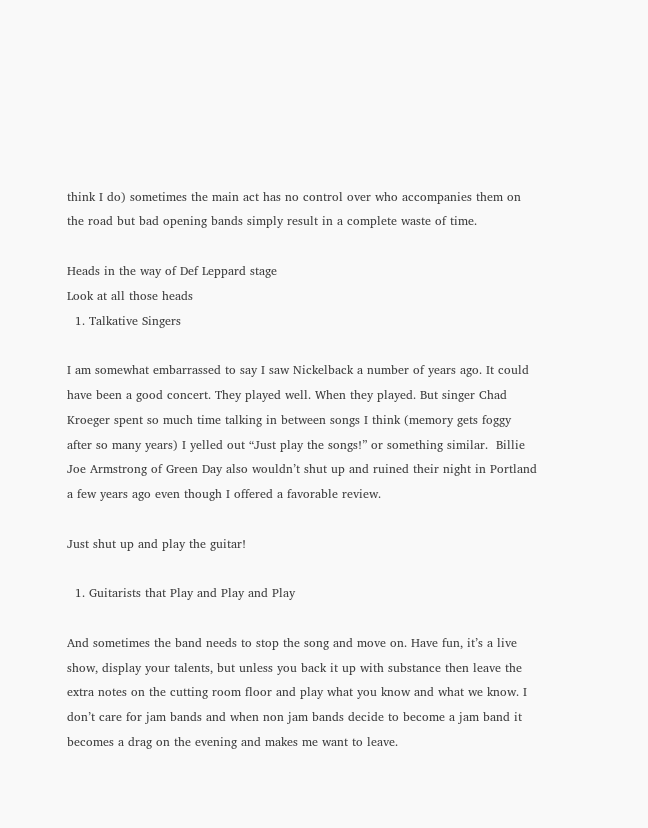think I do) sometimes the main act has no control over who accompanies them on the road but bad opening bands simply result in a complete waste of time.

Heads in the way of Def Leppard stage
Look at all those heads
  1. Talkative Singers

I am somewhat embarrassed to say I saw Nickelback a number of years ago. It could have been a good concert. They played well. When they played. But singer Chad Kroeger spent so much time talking in between songs I think (memory gets foggy after so many years) I yelled out “Just play the songs!” or something similar.  Billie Joe Armstrong of Green Day also wouldn’t shut up and ruined their night in Portland a few years ago even though I offered a favorable review.

Just shut up and play the guitar!

  1. Guitarists that Play and Play and Play

And sometimes the band needs to stop the song and move on. Have fun, it’s a live show, display your talents, but unless you back it up with substance then leave the extra notes on the cutting room floor and play what you know and what we know. I don’t care for jam bands and when non jam bands decide to become a jam band it becomes a drag on the evening and makes me want to leave.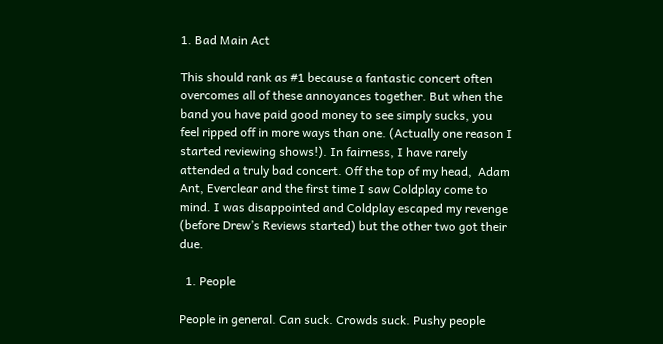1. Bad Main Act

This should rank as #1 because a fantastic concert often overcomes all of these annoyances together. But when the band you have paid good money to see simply sucks, you feel ripped off in more ways than one. (Actually one reason I started reviewing shows!). In fairness, I have rarely attended a truly bad concert. Off the top of my head,  Adam Ant, Everclear and the first time I saw Coldplay come to mind. I was disappointed and Coldplay escaped my revenge (before Drew’s Reviews started) but the other two got their due.

  1. People

People in general. Can suck. Crowds suck. Pushy people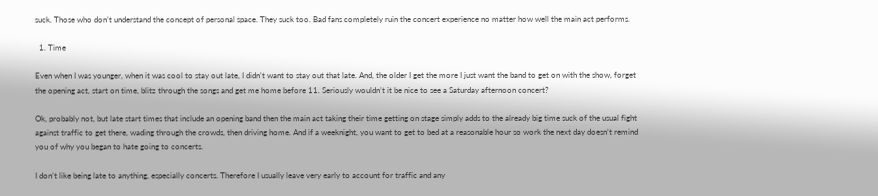suck. Those who don’t understand the concept of personal space. They suck too. Bad fans completely ruin the concert experience no matter how well the main act performs.

  1. Time

Even when I was younger, when it was cool to stay out late, I didn’t want to stay out that late. And, the older I get the more I just want the band to get on with the show, forget the opening act, start on time, blitz through the songs and get me home before 11. Seriously wouldn’t it be nice to see a Saturday afternoon concert?

Ok, probably not, but late start times that include an opening band then the main act taking their time getting on stage simply adds to the already big time suck of the usual fight against traffic to get there, wading through the crowds, then driving home. And if a weeknight, you want to get to bed at a reasonable hour so work the next day doesn’t remind you of why you began to hate going to concerts.

I don’t like being late to anything, especially concerts. Therefore I usually leave very early to account for traffic and any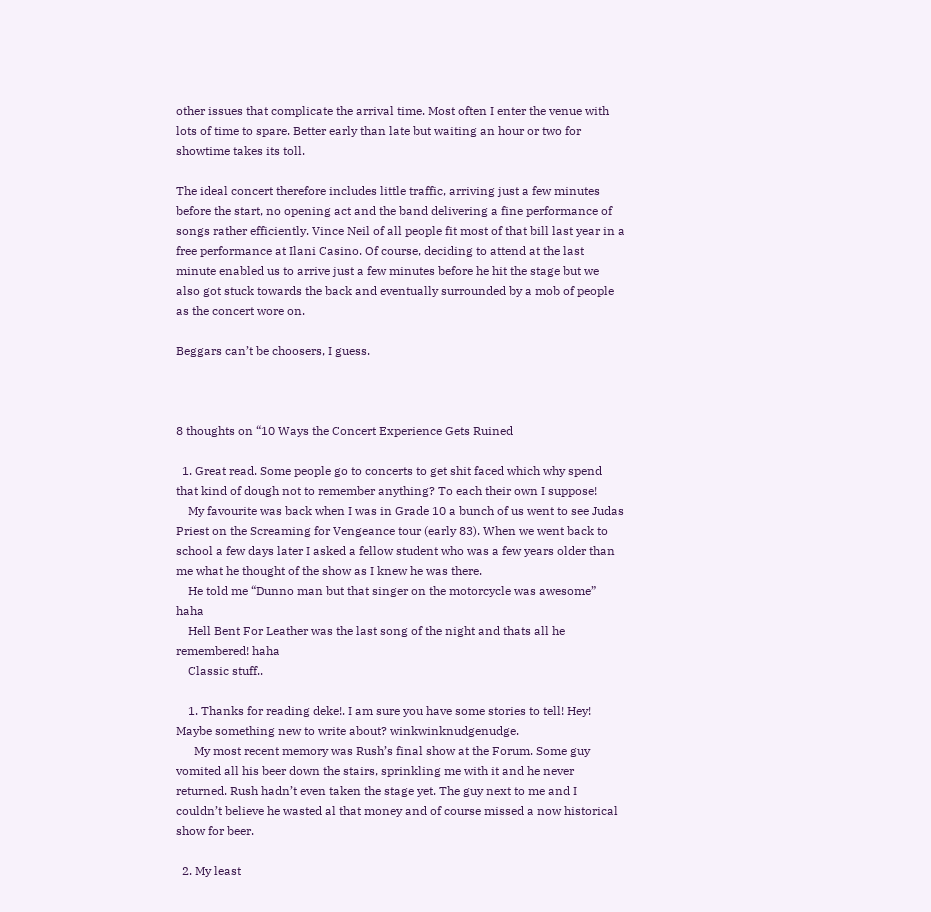other issues that complicate the arrival time. Most often I enter the venue with lots of time to spare. Better early than late but waiting an hour or two for showtime takes its toll.

The ideal concert therefore includes little traffic, arriving just a few minutes before the start, no opening act and the band delivering a fine performance of songs rather efficiently. Vince Neil of all people fit most of that bill last year in a free performance at Ilani Casino. Of course, deciding to attend at the last minute enabled us to arrive just a few minutes before he hit the stage but we also got stuck towards the back and eventually surrounded by a mob of people as the concert wore on.

Beggars can’t be choosers, I guess.



8 thoughts on “10 Ways the Concert Experience Gets Ruined

  1. Great read. Some people go to concerts to get shit faced which why spend that kind of dough not to remember anything? To each their own I suppose!
    My favourite was back when I was in Grade 10 a bunch of us went to see Judas Priest on the Screaming for Vengeance tour (early 83). When we went back to school a few days later I asked a fellow student who was a few years older than me what he thought of the show as I knew he was there.
    He told me “Dunno man but that singer on the motorcycle was awesome” haha
    Hell Bent For Leather was the last song of the night and thats all he remembered! haha
    Classic stuff..

    1. Thanks for reading deke!. I am sure you have some stories to tell! Hey! Maybe something new to write about? winkwinknudgenudge.
      My most recent memory was Rush’s final show at the Forum. Some guy vomited all his beer down the stairs, sprinkling me with it and he never returned. Rush hadn’t even taken the stage yet. The guy next to me and I couldn’t believe he wasted al that money and of course missed a now historical show for beer.

  2. My least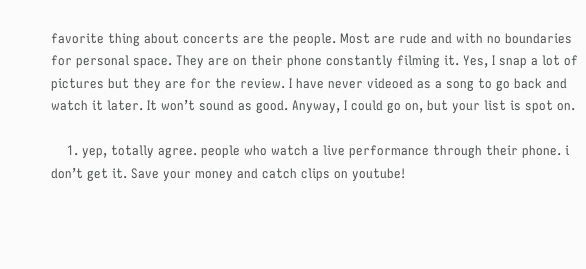favorite thing about concerts are the people. Most are rude and with no boundaries for personal space. They are on their phone constantly filming it. Yes, I snap a lot of pictures but they are for the review. I have never videoed as a song to go back and watch it later. It won’t sound as good. Anyway, I could go on, but your list is spot on.

    1. yep, totally agree. people who watch a live performance through their phone. i don’t get it. Save your money and catch clips on youtube!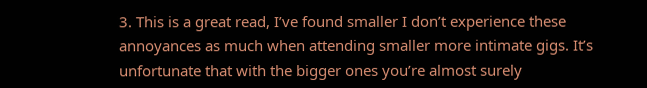3. This is a great read, I’ve found smaller I don’t experience these annoyances as much when attending smaller more intimate gigs. It’s unfortunate that with the bigger ones you’re almost surely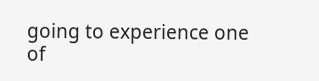going to experience one of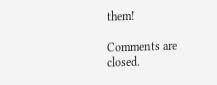them!

Comments are closed.